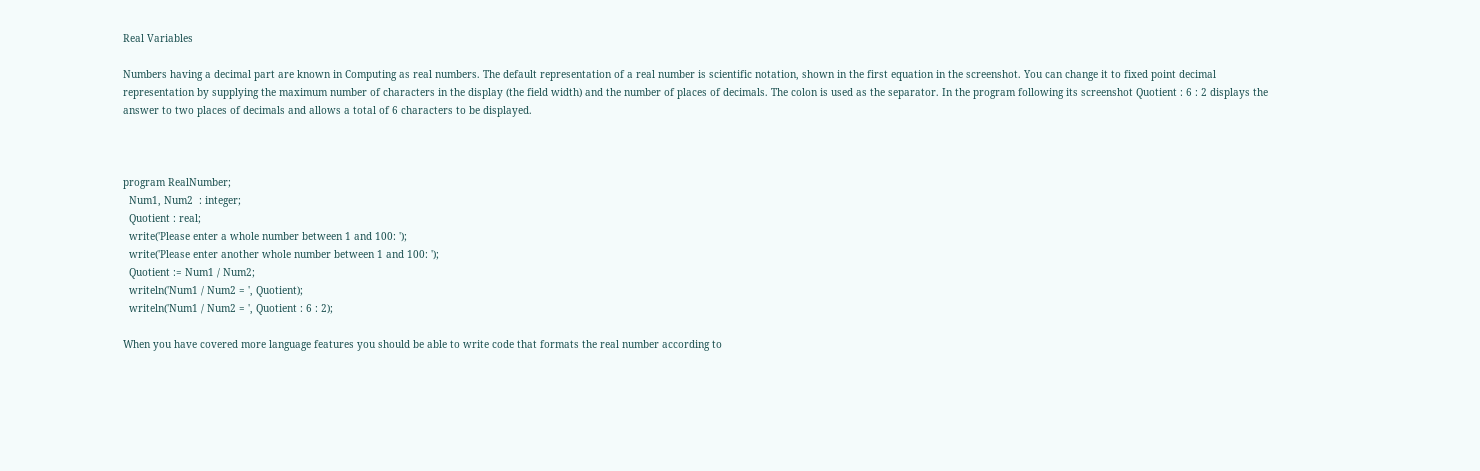Real Variables

Numbers having a decimal part are known in Computing as real numbers. The default representation of a real number is scientific notation, shown in the first equation in the screenshot. You can change it to fixed point decimal representation by supplying the maximum number of characters in the display (the field width) and the number of places of decimals. The colon is used as the separator. In the program following its screenshot Quotient : 6 : 2 displays the answer to two places of decimals and allows a total of 6 characters to be displayed.



program RealNumber;
  Num1, Num2  : integer;
  Quotient : real;
  write('Please enter a whole number between 1 and 100: ');
  write('Please enter another whole number between 1 and 100: ');
  Quotient := Num1 / Num2;
  writeln('Num1 / Num2 = ', Quotient);
  writeln('Num1 / Num2 = ', Quotient : 6 : 2);

When you have covered more language features you should be able to write code that formats the real number according to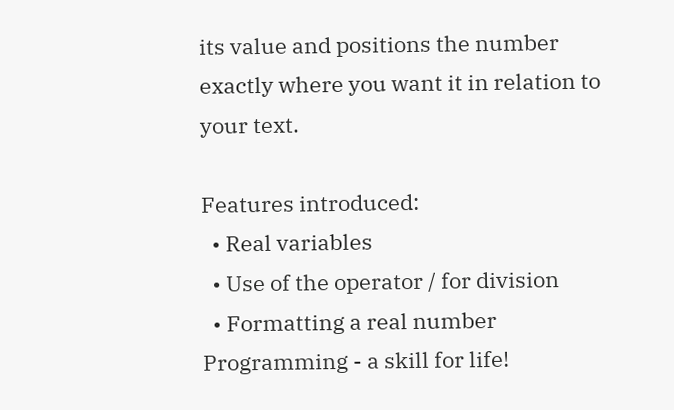its value and positions the number exactly where you want it in relation to your text.

Features introduced:
  • Real variables
  • Use of the operator / for division
  • Formatting a real number
Programming - a skill for life!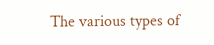The various types of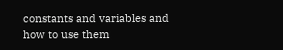constants and variables and how to use them